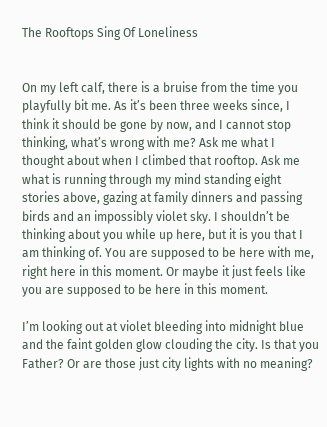The Rooftops Sing Of Loneliness


On my left calf, there is a bruise from the time you playfully bit me. As it’s been three weeks since, I think it should be gone by now, and I cannot stop thinking, what’s wrong with me? Ask me what I thought about when I climbed that rooftop. Ask me what is running through my mind standing eight stories above, gazing at family dinners and passing birds and an impossibly violet sky. I shouldn’t be thinking about you while up here, but it is you that I am thinking of. You are supposed to be here with me, right here in this moment. Or maybe it just feels like you are supposed to be here in this moment.

I’m looking out at violet bleeding into midnight blue and the faint golden glow clouding the city. Is that you Father? Or are those just city lights with no meaning?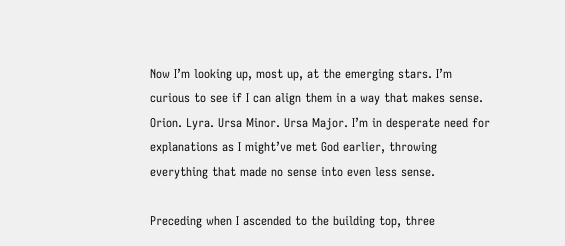Now I’m looking up, most up, at the emerging stars. I’m curious to see if I can align them in a way that makes sense. Orion. Lyra. Ursa Minor. Ursa Major. I’m in desperate need for explanations as I might’ve met God earlier, throwing everything that made no sense into even less sense.

Preceding when I ascended to the building top, three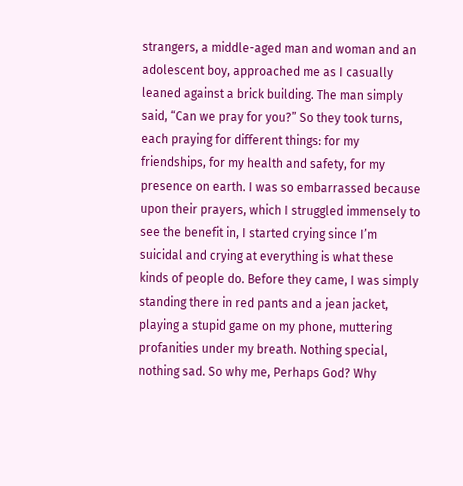strangers, a middle-aged man and woman and an adolescent boy, approached me as I casually leaned against a brick building. The man simply said, “Can we pray for you?” So they took turns, each praying for different things: for my friendships, for my health and safety, for my presence on earth. I was so embarrassed because upon their prayers, which I struggled immensely to see the benefit in, I started crying since I’m suicidal and crying at everything is what these kinds of people do. Before they came, I was simply standing there in red pants and a jean jacket, playing a stupid game on my phone, muttering profanities under my breath. Nothing special, nothing sad. So why me, Perhaps God? Why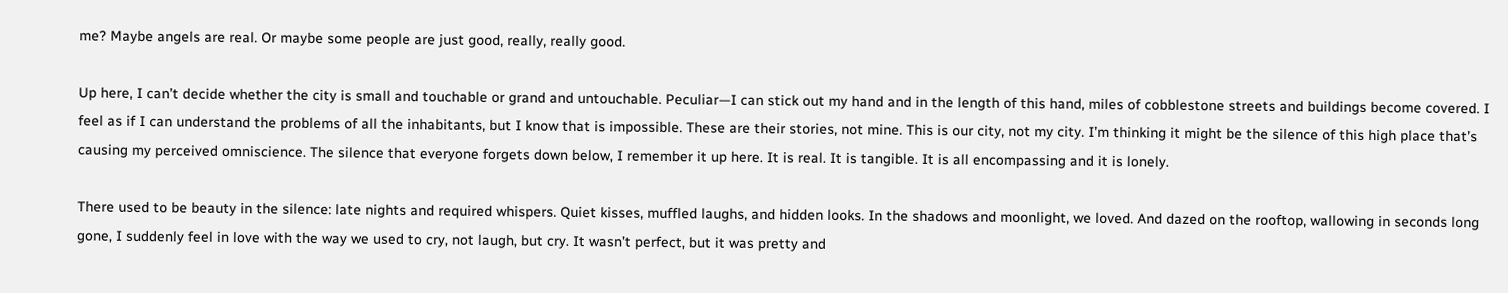me? Maybe angels are real. Or maybe some people are just good, really, really good.

Up here, I can’t decide whether the city is small and touchable or grand and untouchable. Peculiar—I can stick out my hand and in the length of this hand, miles of cobblestone streets and buildings become covered. I feel as if I can understand the problems of all the inhabitants, but I know that is impossible. These are their stories, not mine. This is our city, not my city. I’m thinking it might be the silence of this high place that’s causing my perceived omniscience. The silence that everyone forgets down below, I remember it up here. It is real. It is tangible. It is all encompassing and it is lonely.

There used to be beauty in the silence: late nights and required whispers. Quiet kisses, muffled laughs, and hidden looks. In the shadows and moonlight, we loved. And dazed on the rooftop, wallowing in seconds long gone, I suddenly feel in love with the way we used to cry, not laugh, but cry. It wasn’t perfect, but it was pretty and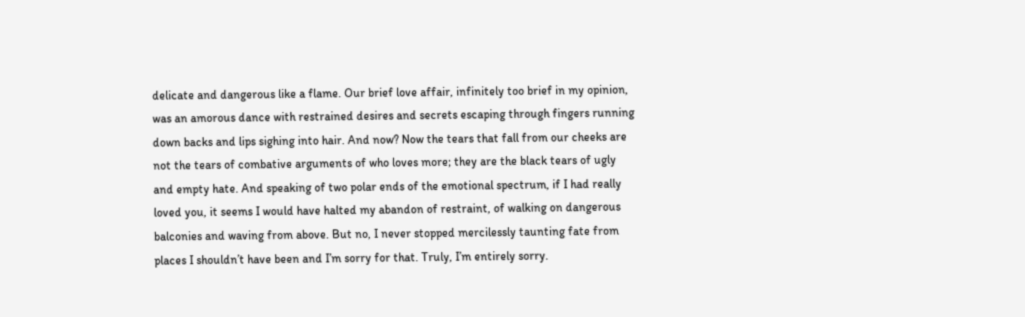delicate and dangerous like a flame. Our brief love affair, infinitely too brief in my opinion, was an amorous dance with restrained desires and secrets escaping through fingers running down backs and lips sighing into hair. And now? Now the tears that fall from our cheeks are not the tears of combative arguments of who loves more; they are the black tears of ugly and empty hate. And speaking of two polar ends of the emotional spectrum, if I had really loved you, it seems I would have halted my abandon of restraint, of walking on dangerous balconies and waving from above. But no, I never stopped mercilessly taunting fate from places I shouldn’t have been and I’m sorry for that. Truly, I’m entirely sorry.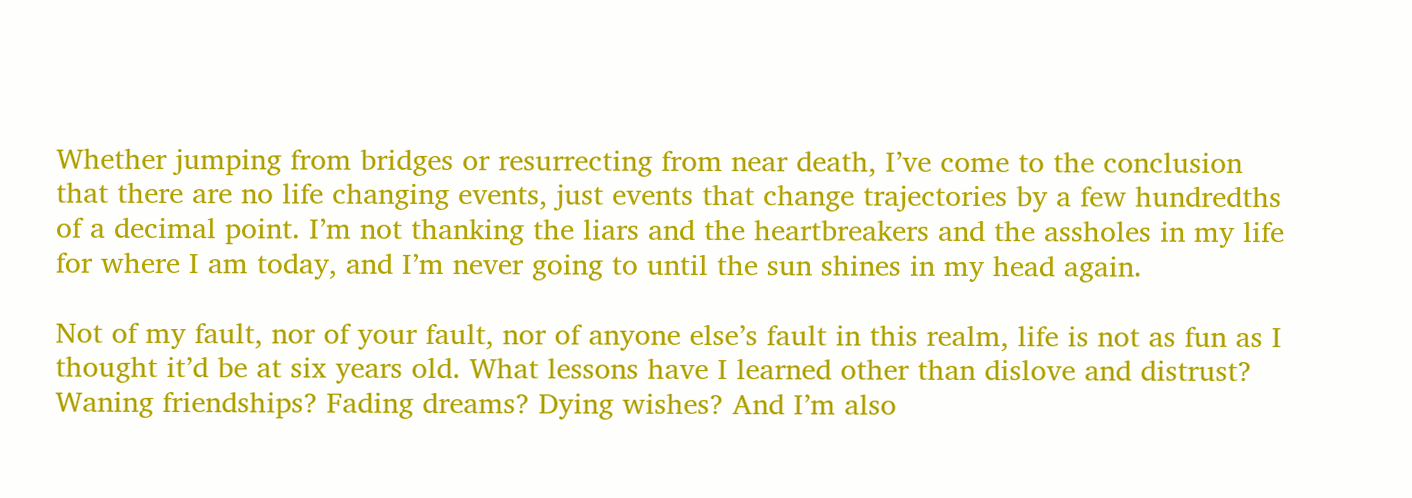Whether jumping from bridges or resurrecting from near death, I’ve come to the conclusion that there are no life changing events, just events that change trajectories by a few hundredths of a decimal point. I’m not thanking the liars and the heartbreakers and the assholes in my life for where I am today, and I’m never going to until the sun shines in my head again.

Not of my fault, nor of your fault, nor of anyone else’s fault in this realm, life is not as fun as I thought it’d be at six years old. What lessons have I learned other than dislove and distrust? Waning friendships? Fading dreams? Dying wishes? And I’m also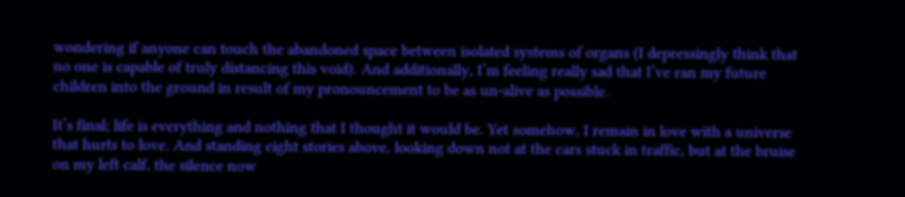wondering if anyone can touch the abandoned space between isolated systems of organs (I depressingly think that no one is capable of truly distancing this void). And additionally, I’m feeling really sad that I’ve ran my future children into the ground in result of my pronouncement to be as un-alive as possible.

It’s final; life is everything and nothing that I thought it would be. Yet somehow, I remain in love with a universe that hurts to love. And standing eight stories above, looking down not at the cars stuck in traffic, but at the bruise on my left calf, the silence now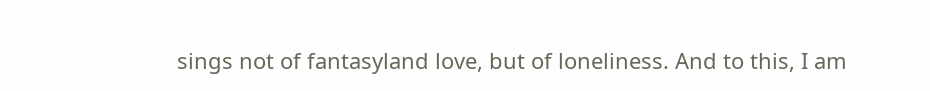sings not of fantasyland love, but of loneliness. And to this, I am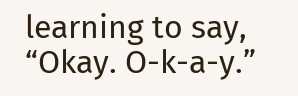learning to say, “Okay. O-k-a-y.”